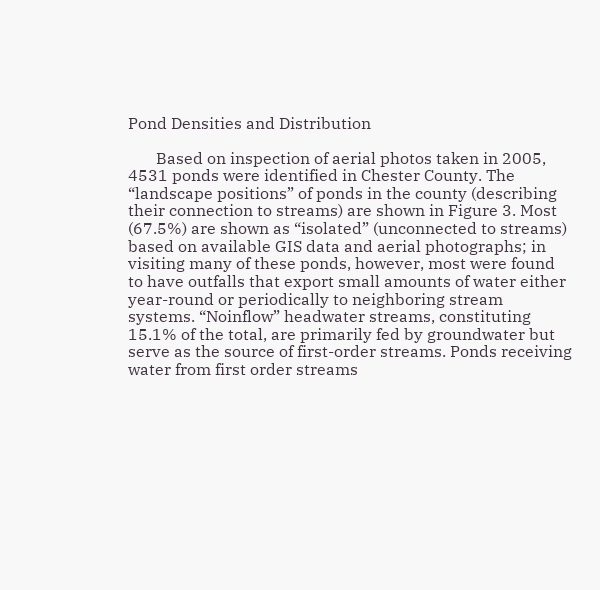Pond Densities and Distribution

       Based on inspection of aerial photos taken in 2005, 4531 ponds were identified in Chester County. The “landscape positions” of ponds in the county (describing their connection to streams) are shown in Figure 3. Most (67.5%) are shown as “isolated” (unconnected to streams) based on available GIS data and aerial photographs; in visiting many of these ponds, however, most were found to have outfalls that export small amounts of water either year-round or periodically to neighboring stream systems. “Noinflow” headwater streams, constituting 15.1% of the total, are primarily fed by groundwater but serve as the source of first-order streams. Ponds receiving water from first order streams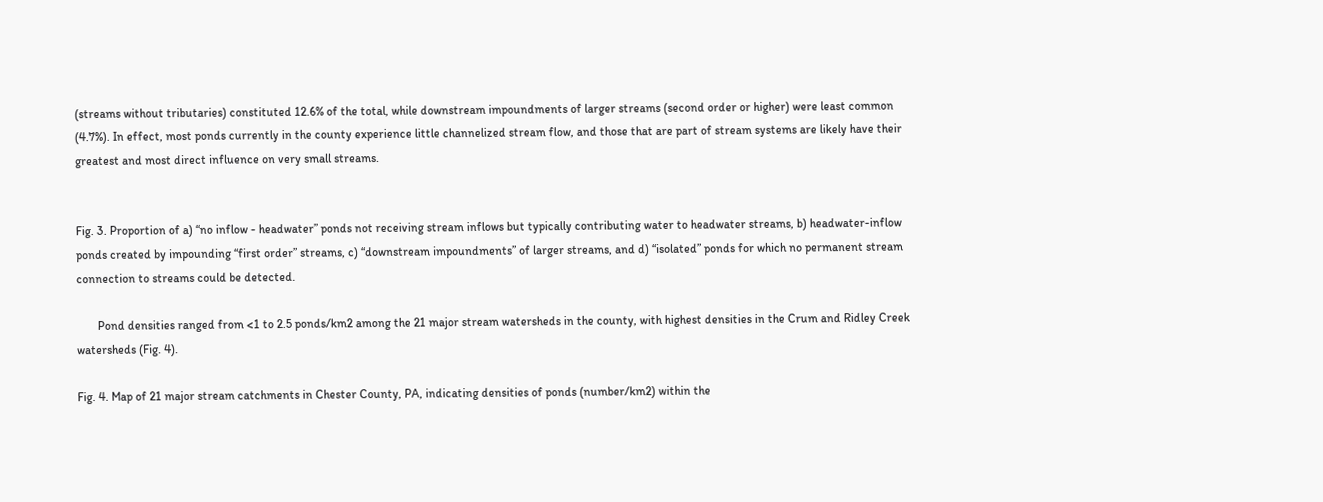(streams without tributaries) constituted 12.6% of the total, while downstream impoundments of larger streams (second order or higher) were least common (4.7%). In effect, most ponds currently in the county experience little channelized stream flow, and those that are part of stream systems are likely have their greatest and most direct influence on very small streams.


Fig. 3. Proportion of a) “no inflow - headwater” ponds not receiving stream inflows but typically contributing water to headwater streams, b) headwater-inflow ponds created by impounding “first order” streams, c) “downstream impoundments” of larger streams, and d) “isolated” ponds for which no permanent stream connection to streams could be detected.

       Pond densities ranged from <1 to 2.5 ponds/km2 among the 21 major stream watersheds in the county, with highest densities in the Crum and Ridley Creek watersheds (Fig. 4).

Fig. 4. Map of 21 major stream catchments in Chester County, PA, indicating densities of ponds (number/km2) within the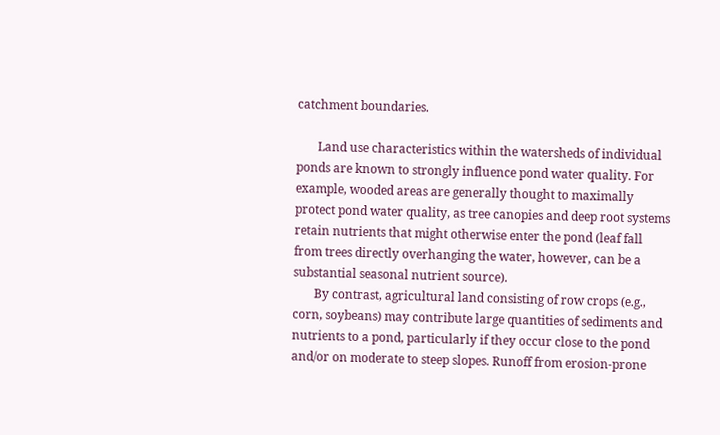catchment boundaries.

       Land use characteristics within the watersheds of individual ponds are known to strongly influence pond water quality. For example, wooded areas are generally thought to maximally protect pond water quality, as tree canopies and deep root systems retain nutrients that might otherwise enter the pond (leaf fall from trees directly overhanging the water, however, can be a substantial seasonal nutrient source).
       By contrast, agricultural land consisting of row crops (e.g., corn, soybeans) may contribute large quantities of sediments and nutrients to a pond, particularly if they occur close to the pond and/or on moderate to steep slopes. Runoff from erosion-prone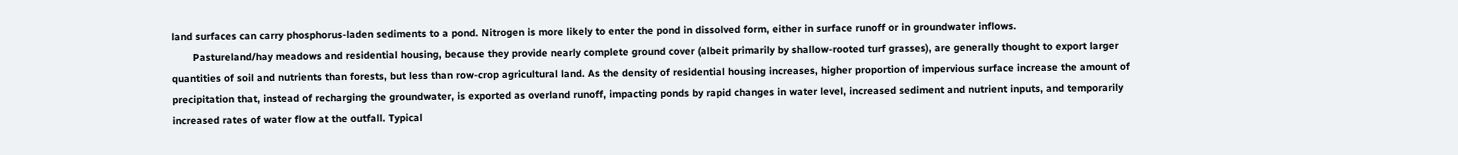land surfaces can carry phosphorus-laden sediments to a pond. Nitrogen is more likely to enter the pond in dissolved form, either in surface runoff or in groundwater inflows.
       Pastureland/hay meadows and residential housing, because they provide nearly complete ground cover (albeit primarily by shallow-rooted turf grasses), are generally thought to export larger quantities of soil and nutrients than forests, but less than row-crop agricultural land. As the density of residential housing increases, higher proportion of impervious surface increase the amount of precipitation that, instead of recharging the groundwater, is exported as overland runoff, impacting ponds by rapid changes in water level, increased sediment and nutrient inputs, and temporarily increased rates of water flow at the outfall. Typical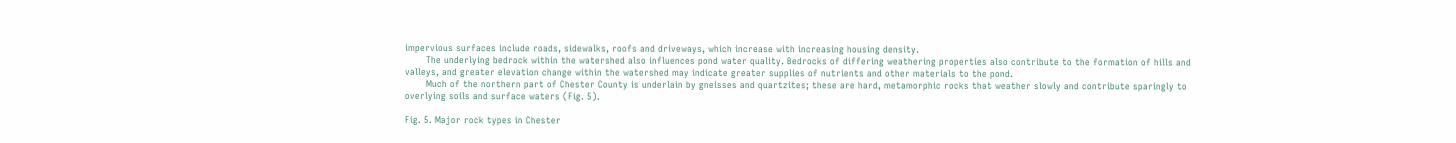impervious surfaces include roads, sidewalks, roofs and driveways, which increase with increasing housing density.
       The underlying bedrock within the watershed also influences pond water quality. Bedrocks of differing weathering properties also contribute to the formation of hills and valleys, and greater elevation change within the watershed may indicate greater supplies of nutrients and other materials to the pond.
       Much of the northern part of Chester County is underlain by gneisses and quartzites; these are hard, metamorphic rocks that weather slowly and contribute sparingly to overlying soils and surface waters (Fig. 5).

Fig. 5. Major rock types in Chester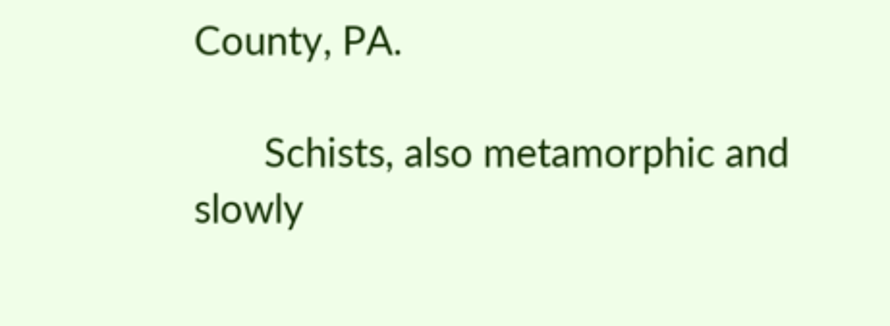County, PA.

       Schists, also metamorphic and slowly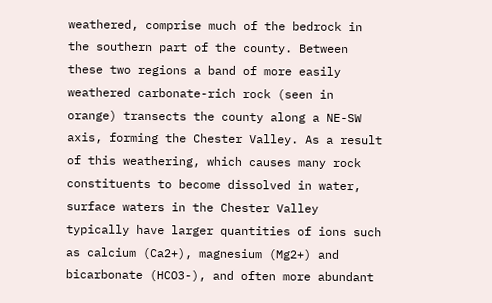weathered, comprise much of the bedrock in the southern part of the county. Between these two regions a band of more easily weathered carbonate-rich rock (seen in orange) transects the county along a NE-SW axis, forming the Chester Valley. As a result of this weathering, which causes many rock constituents to become dissolved in water, surface waters in the Chester Valley typically have larger quantities of ions such as calcium (Ca2+), magnesium (Mg2+) and bicarbonate (HCO3-), and often more abundant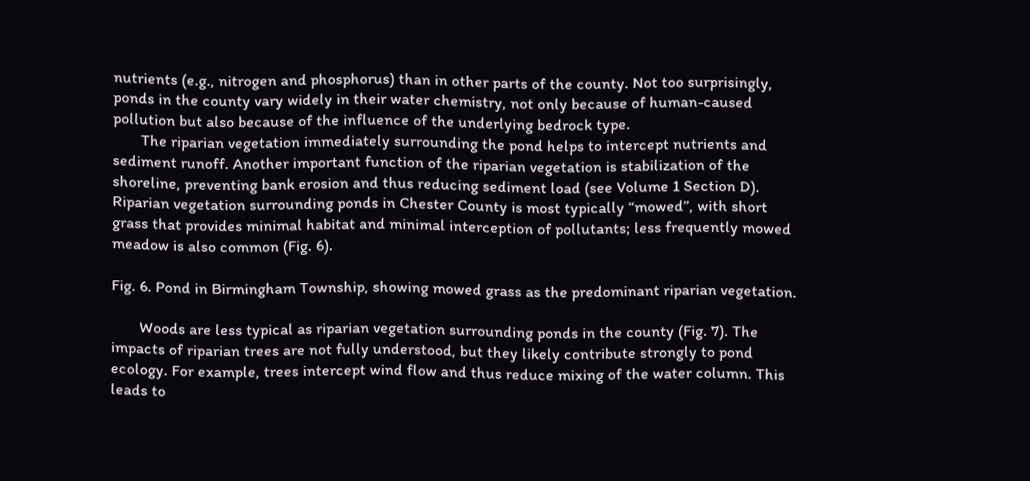nutrients (e.g., nitrogen and phosphorus) than in other parts of the county. Not too surprisingly, ponds in the county vary widely in their water chemistry, not only because of human-caused pollution but also because of the influence of the underlying bedrock type.
       The riparian vegetation immediately surrounding the pond helps to intercept nutrients and sediment runoff. Another important function of the riparian vegetation is stabilization of the shoreline, preventing bank erosion and thus reducing sediment load (see Volume 1 Section D). Riparian vegetation surrounding ponds in Chester County is most typically “mowed”, with short grass that provides minimal habitat and minimal interception of pollutants; less frequently mowed meadow is also common (Fig. 6).

Fig. 6. Pond in Birmingham Township, showing mowed grass as the predominant riparian vegetation.

       Woods are less typical as riparian vegetation surrounding ponds in the county (Fig. 7). The impacts of riparian trees are not fully understood, but they likely contribute strongly to pond ecology. For example, trees intercept wind flow and thus reduce mixing of the water column. This leads to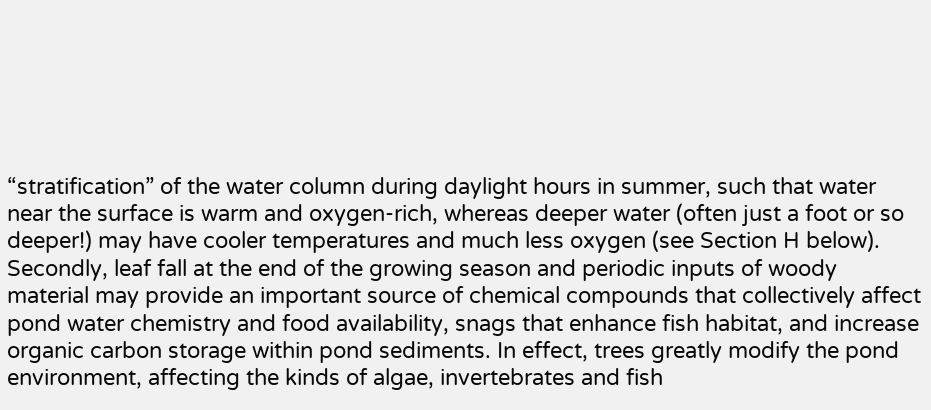“stratification” of the water column during daylight hours in summer, such that water near the surface is warm and oxygen-rich, whereas deeper water (often just a foot or so deeper!) may have cooler temperatures and much less oxygen (see Section H below). Secondly, leaf fall at the end of the growing season and periodic inputs of woody material may provide an important source of chemical compounds that collectively affect pond water chemistry and food availability, snags that enhance fish habitat, and increase organic carbon storage within pond sediments. In effect, trees greatly modify the pond environment, affecting the kinds of algae, invertebrates and fish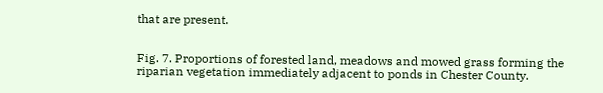that are present.


Fig. 7. Proportions of forested land, meadows and mowed grass forming the riparian vegetation immediately adjacent to ponds in Chester County.